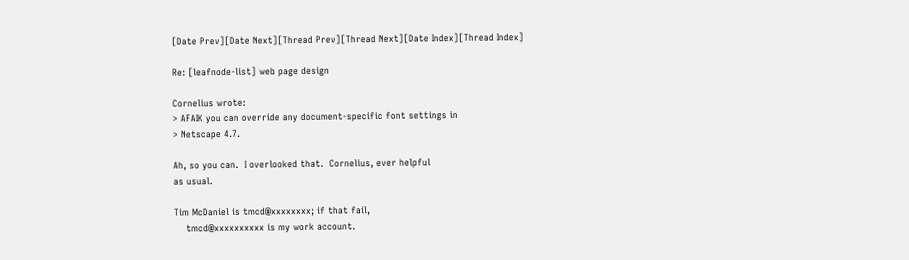[Date Prev][Date Next][Thread Prev][Thread Next][Date Index][Thread Index]

Re: [leafnode-list] web page design

Cornelius wrote:
> AFAIK you can override any document-specific font settings in
> Netscape 4.7.

Ah, so you can.  I overlooked that.  Cornelius, ever helpful
as usual.

Tim McDaniel is tmcd@xxxxxxxx; if that fail,
    tmcd@xxxxxxxxxx is my work account.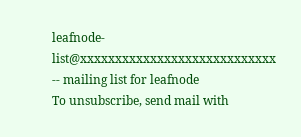leafnode-list@xxxxxxxxxxxxxxxxxxxxxxxxxxxx -- mailing list for leafnode
To unsubscribe, send mail with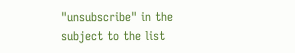"unsubscribe" in the subject to the list